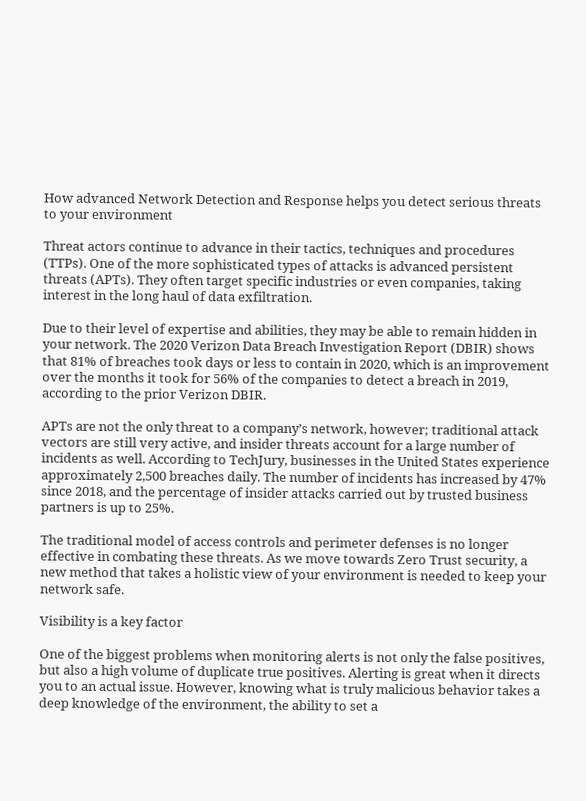How advanced Network Detection and Response helps you detect serious threats to your environment

Threat actors continue to advance in their tactics, techniques and procedures (TTPs). One of the more sophisticated types of attacks is advanced persistent threats (APTs). They often target specific industries or even companies, taking interest in the long haul of data exfiltration.

Due to their level of expertise and abilities, they may be able to remain hidden in your network. The 2020 Verizon Data Breach Investigation Report (DBIR) shows that 81% of breaches took days or less to contain in 2020, which is an improvement over the months it took for 56% of the companies to detect a breach in 2019, according to the prior Verizon DBIR.

APTs are not the only threat to a company’s network, however; traditional attack vectors are still very active, and insider threats account for a large number of incidents as well. According to TechJury, businesses in the United States experience approximately 2,500 breaches daily. The number of incidents has increased by 47% since 2018, and the percentage of insider attacks carried out by trusted business partners is up to 25%.

The traditional model of access controls and perimeter defenses is no longer effective in combating these threats. As we move towards Zero Trust security, a new method that takes a holistic view of your environment is needed to keep your network safe.

Visibility is a key factor

One of the biggest problems when monitoring alerts is not only the false positives, but also a high volume of duplicate true positives. Alerting is great when it directs you to an actual issue. However, knowing what is truly malicious behavior takes a deep knowledge of the environment, the ability to set a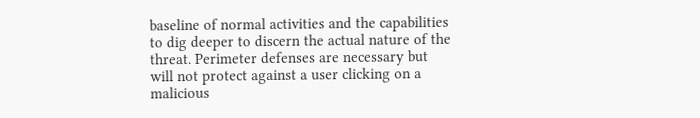baseline of normal activities and the capabilities to dig deeper to discern the actual nature of the threat. Perimeter defenses are necessary but will not protect against a user clicking on a malicious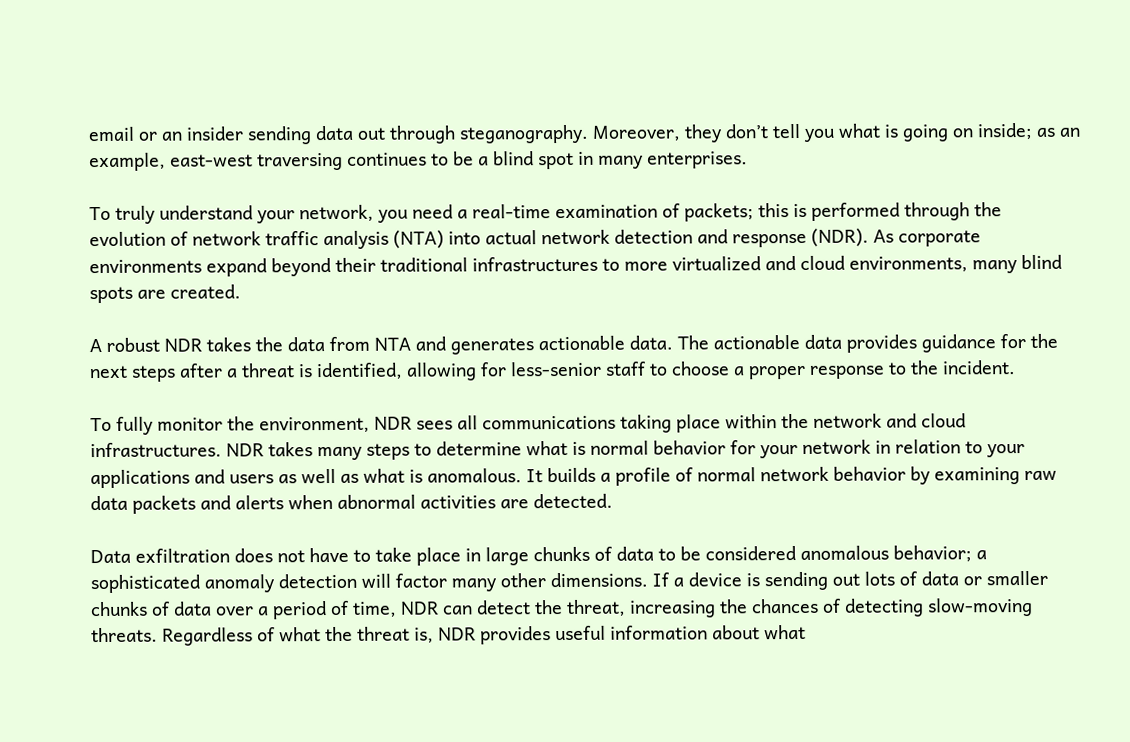email or an insider sending data out through steganography. Moreover, they don’t tell you what is going on inside; as an example, east-west traversing continues to be a blind spot in many enterprises.

To truly understand your network, you need a real-time examination of packets; this is performed through the evolution of network traffic analysis (NTA) into actual network detection and response (NDR). As corporate environments expand beyond their traditional infrastructures to more virtualized and cloud environments, many blind spots are created.

A robust NDR takes the data from NTA and generates actionable data. The actionable data provides guidance for the next steps after a threat is identified, allowing for less-senior staff to choose a proper response to the incident.

To fully monitor the environment, NDR sees all communications taking place within the network and cloud infrastructures. NDR takes many steps to determine what is normal behavior for your network in relation to your applications and users as well as what is anomalous. It builds a profile of normal network behavior by examining raw data packets and alerts when abnormal activities are detected.

Data exfiltration does not have to take place in large chunks of data to be considered anomalous behavior; a sophisticated anomaly detection will factor many other dimensions. If a device is sending out lots of data or smaller chunks of data over a period of time, NDR can detect the threat, increasing the chances of detecting slow-moving threats. Regardless of what the threat is, NDR provides useful information about what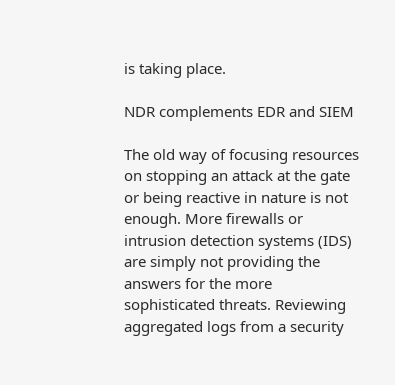is taking place.

NDR complements EDR and SIEM

The old way of focusing resources on stopping an attack at the gate or being reactive in nature is not enough. More firewalls or intrusion detection systems (IDS) are simply not providing the answers for the more sophisticated threats. Reviewing aggregated logs from a security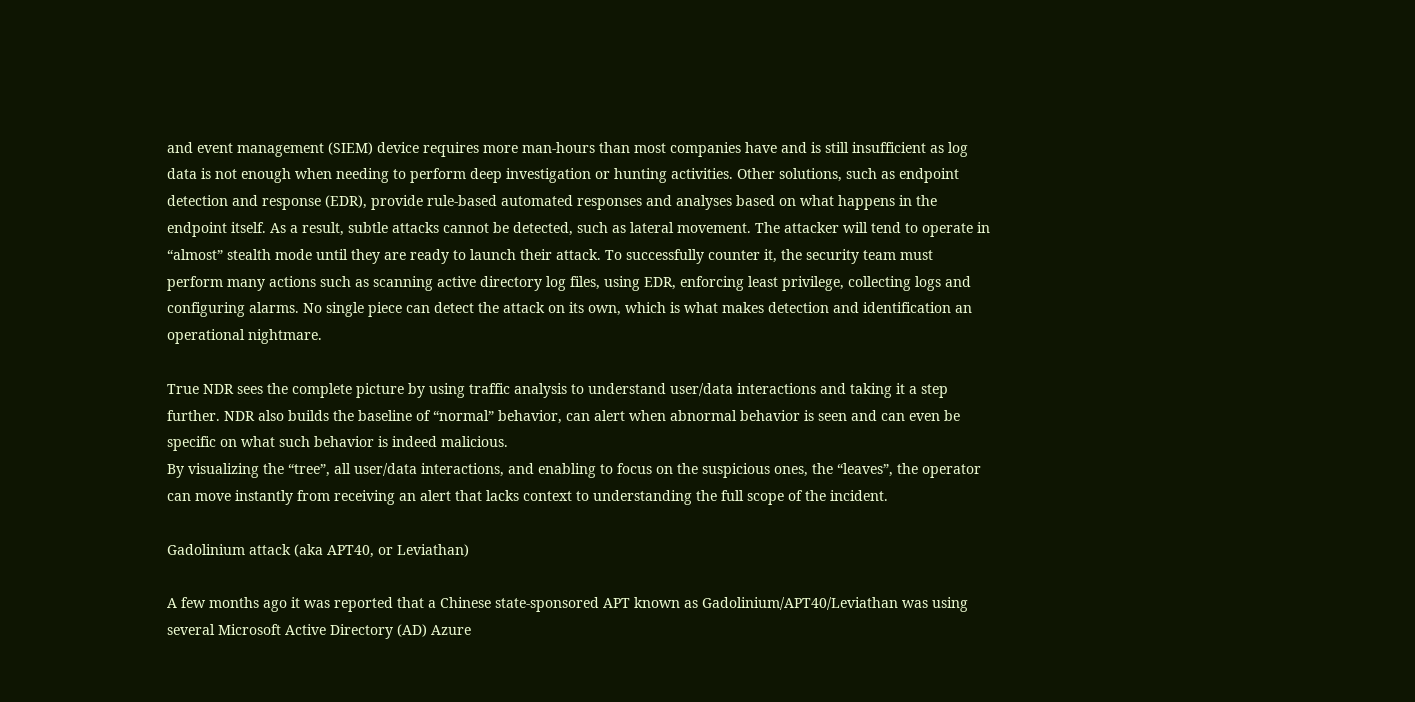and event management (SIEM) device requires more man-hours than most companies have and is still insufficient as log data is not enough when needing to perform deep investigation or hunting activities. Other solutions, such as endpoint detection and response (EDR), provide rule-based automated responses and analyses based on what happens in the endpoint itself. As a result, subtle attacks cannot be detected, such as lateral movement. The attacker will tend to operate in “almost” stealth mode until they are ready to launch their attack. To successfully counter it, the security team must perform many actions such as scanning active directory log files, using EDR, enforcing least privilege, collecting logs and configuring alarms. No single piece can detect the attack on its own, which is what makes detection and identification an operational nightmare.

True NDR sees the complete picture by using traffic analysis to understand user/data interactions and taking it a step further. NDR also builds the baseline of “normal” behavior, can alert when abnormal behavior is seen and can even be specific on what such behavior is indeed malicious.
By visualizing the “tree”, all user/data interactions, and enabling to focus on the suspicious ones, the “leaves”, the operator can move instantly from receiving an alert that lacks context to understanding the full scope of the incident.

Gadolinium attack (aka APT40, or Leviathan)

A few months ago it was reported that a Chinese state-sponsored APT known as Gadolinium/APT40/Leviathan was using several Microsoft Active Directory (AD) Azure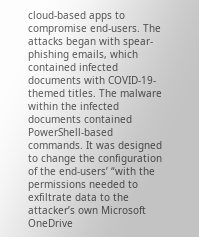cloud-based apps to compromise end-users. The attacks began with spear-phishing emails, which contained infected documents with COVID-19-themed titles. The malware within the infected documents contained PowerShell-based commands. It was designed to change the configuration of the end-users’ “with the permissions needed to exfiltrate data to the attacker’s own Microsoft OneDrive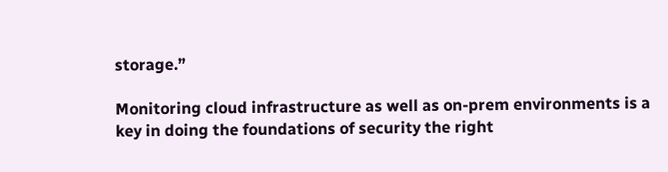storage.”

Monitoring cloud infrastructure as well as on-prem environments is a key in doing the foundations of security the right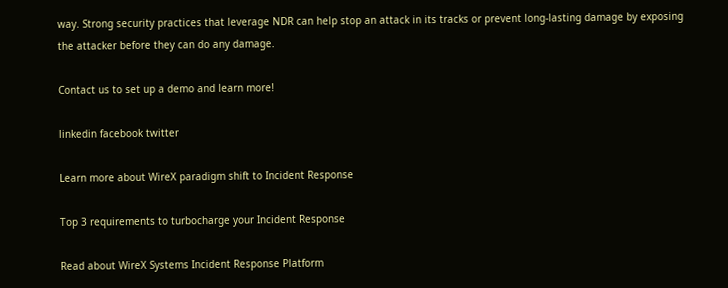way. Strong security practices that leverage NDR can help stop an attack in its tracks or prevent long-lasting damage by exposing the attacker before they can do any damage.

Contact us to set up a demo and learn more!

linkedin facebook twitter

Learn more about WireX paradigm shift to Incident Response

Top 3 requirements to turbocharge your Incident Response

Read about WireX Systems Incident Response Platform